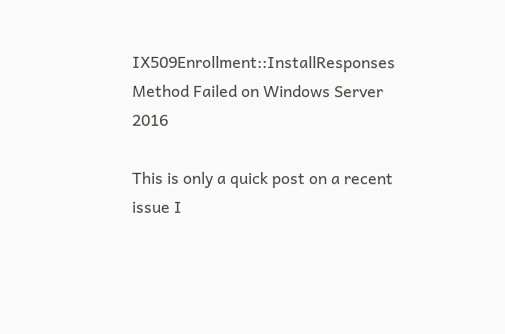IX509Enrollment::InstallResponses Method Failed on Windows Server 2016

This is only a quick post on a recent issue I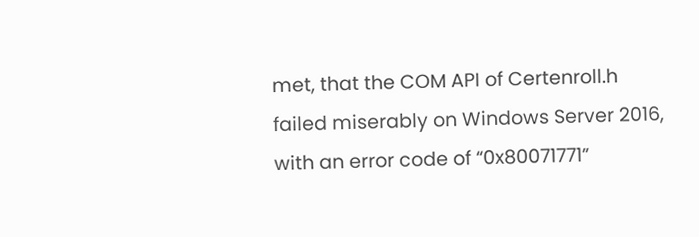met, that the COM API of Certenroll.h failed miserably on Windows Server 2016, with an error code of “0x80071771”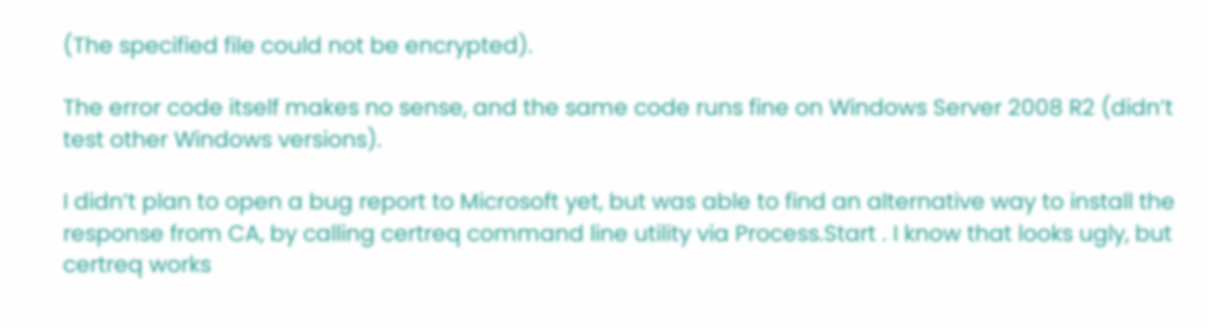(The specified file could not be encrypted).

The error code itself makes no sense, and the same code runs fine on Windows Server 2008 R2 (didn’t test other Windows versions).

I didn’t plan to open a bug report to Microsoft yet, but was able to find an alternative way to install the response from CA, by calling certreq command line utility via Process.Start . I know that looks ugly, but certreq works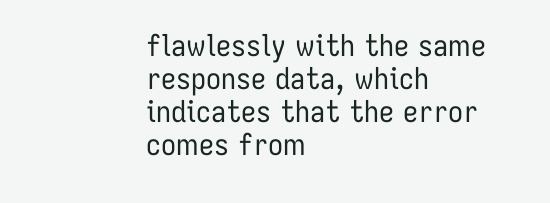flawlessly with the same response data, which indicates that the error comes from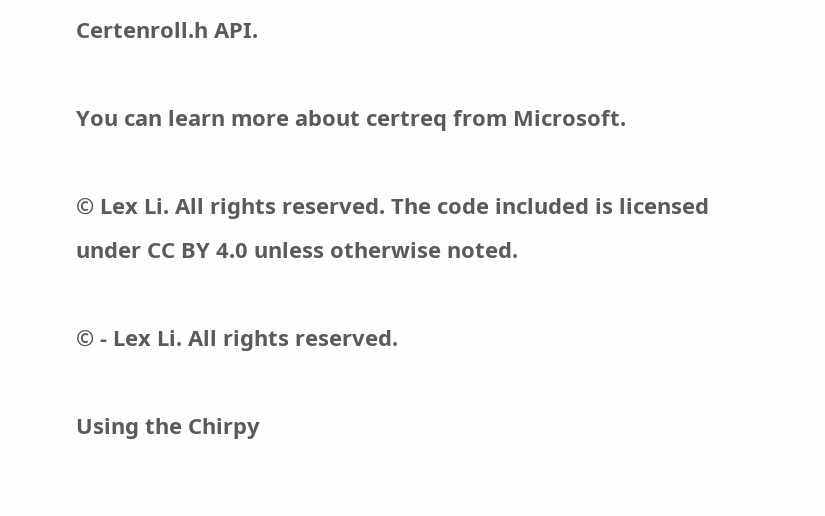Certenroll.h API.

You can learn more about certreq from Microsoft.

© Lex Li. All rights reserved. The code included is licensed under CC BY 4.0 unless otherwise noted.

© - Lex Li. All rights reserved.

Using the Chirpy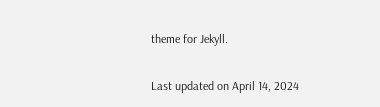theme for Jekyll.

Last updated on April 14, 2024